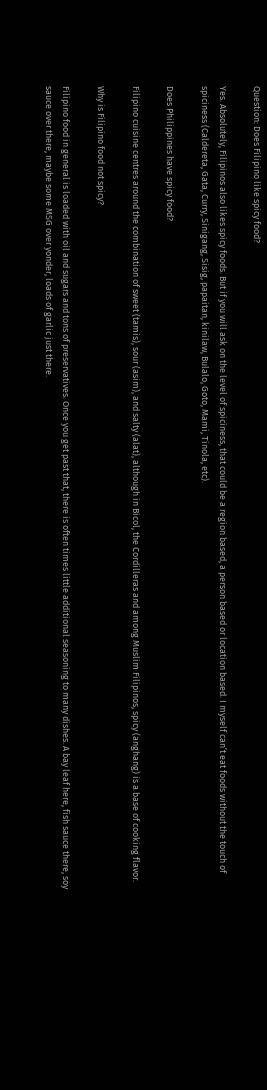Question: Does Filipino like spicy food?

Yes. Absolutely, Filipinos also likes spicy foods. But if you will ask on the level of spiciness, that could be a region based, a person based or location based. I myself can’t eat foods without the touch of spiciness (Caldereta, Gata, Curry, Sinigang, Sisig, papaitan, kinilaw, Bulalo, Goto, Mami, Tinola, etc).

Does Philippines have spicy food?

Filipino cuisine centres around the combination of sweet (tamis), sour (asim), and salty (alat), although in Bicol, the Cordilleras and among Muslim Filipinos, spicy (anghang) is a base of cooking flavor.

Why is Filipino food not spicy?

Filipino food in general is loaded with oil and sugars and tons of preservatives. Once you get past that, there is often times little additional seasoning to many dishes. A bay leaf here, fish sauce there, soy sauce over there, maybe some MSG over yonder, loads of garlic just there.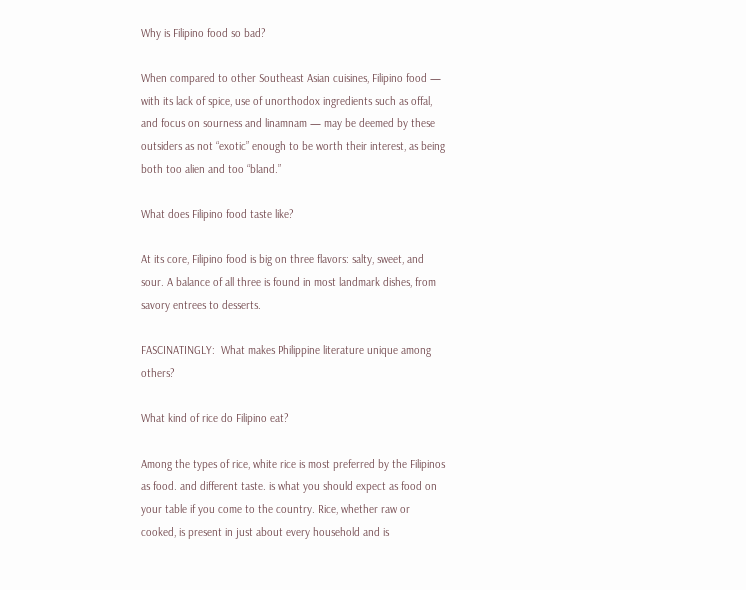Why is Filipino food so bad?

When compared to other Southeast Asian cuisines, Filipino food — with its lack of spice, use of unorthodox ingredients such as offal, and focus on sourness and linamnam — may be deemed by these outsiders as not “exotic” enough to be worth their interest, as being both too alien and too “bland.”

What does Filipino food taste like?

At its core, Filipino food is big on three flavors: salty, sweet, and sour. A balance of all three is found in most landmark dishes, from savory entrees to desserts.

FASCINATINGLY:  What makes Philippine literature unique among others?

What kind of rice do Filipino eat?

Among the types of rice, white rice is most preferred by the Filipinos as food. and different taste. is what you should expect as food on your table if you come to the country. Rice, whether raw or cooked, is present in just about every household and is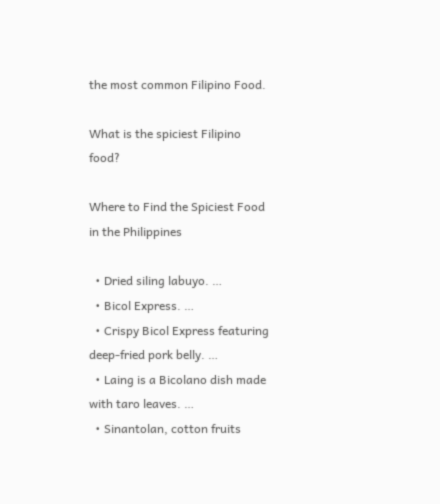the most common Filipino Food.

What is the spiciest Filipino food?

Where to Find the Spiciest Food in the Philippines

  • Dried siling labuyo. …
  • Bicol Express. …
  • Crispy Bicol Express featuring deep-fried pork belly. …
  • Laing is a Bicolano dish made with taro leaves. …
  • Sinantolan, cotton fruits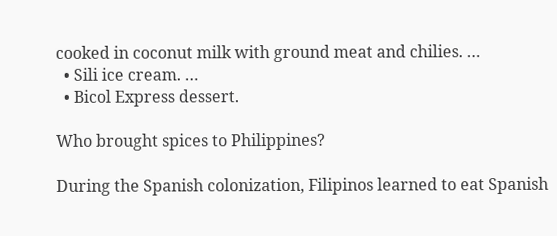cooked in coconut milk with ground meat and chilies. …
  • Sili ice cream. …
  • Bicol Express dessert.

Who brought spices to Philippines?

During the Spanish colonization, Filipinos learned to eat Spanish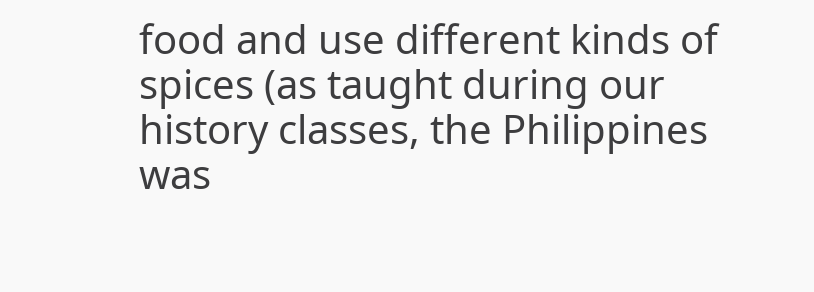food and use different kinds of spices (as taught during our history classes, the Philippines was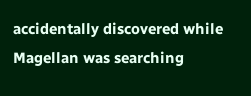accidentally discovered while Magellan was searching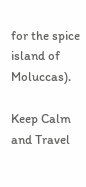for the spice island of Moluccas).

Keep Calm and Travel